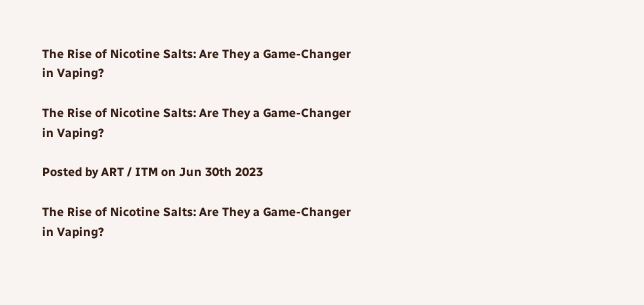The Rise of Nicotine Salts: Are They a Game-Changer in Vaping?

The Rise of Nicotine Salts: Are They a Game-Changer in Vaping?

Posted by ART / ITM on Jun 30th 2023

The Rise of Nicotine Salts: Are They a Game-Changer in Vaping?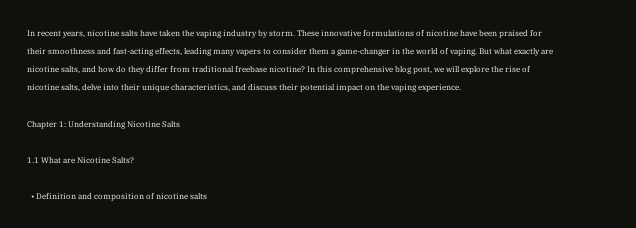In recent years, nicotine salts have taken the vaping industry by storm. These innovative formulations of nicotine have been praised for their smoothness and fast-acting effects, leading many vapers to consider them a game-changer in the world of vaping. But what exactly are nicotine salts, and how do they differ from traditional freebase nicotine? In this comprehensive blog post, we will explore the rise of nicotine salts, delve into their unique characteristics, and discuss their potential impact on the vaping experience.

Chapter 1: Understanding Nicotine Salts

1.1 What are Nicotine Salts?

  • Definition and composition of nicotine salts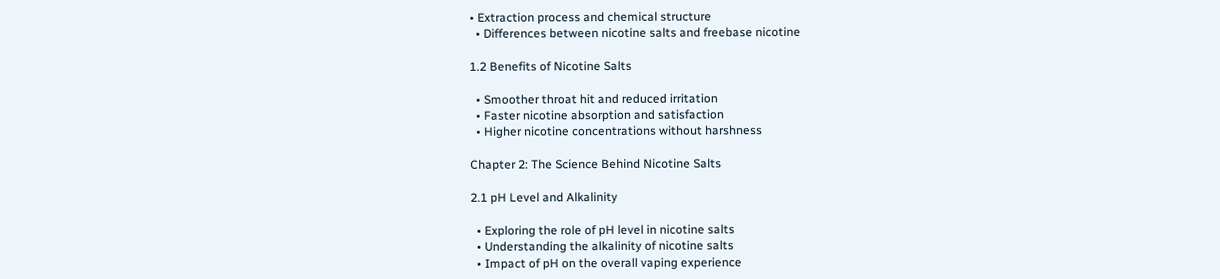• Extraction process and chemical structure
  • Differences between nicotine salts and freebase nicotine

1.2 Benefits of Nicotine Salts

  • Smoother throat hit and reduced irritation
  • Faster nicotine absorption and satisfaction
  • Higher nicotine concentrations without harshness

Chapter 2: The Science Behind Nicotine Salts

2.1 pH Level and Alkalinity

  • Exploring the role of pH level in nicotine salts
  • Understanding the alkalinity of nicotine salts
  • Impact of pH on the overall vaping experience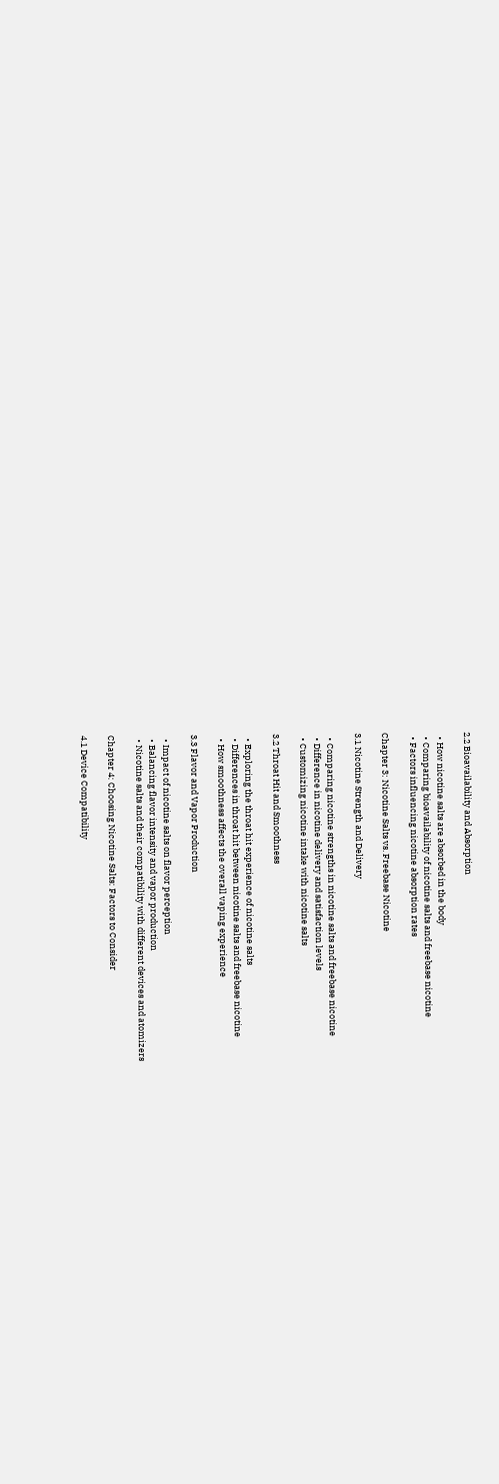2.2 Bioavailability and Absorption

  • How nicotine salts are absorbed in the body
  • Comparing bioavailability of nicotine salts and freebase nicotine
  • Factors influencing nicotine absorption rates

Chapter 3: Nicotine Salts vs. Freebase Nicotine

3.1 Nicotine Strength and Delivery

  • Comparing nicotine strengths in nicotine salts and freebase nicotine
  • Difference in nicotine delivery and satisfaction levels
  • Customizing nicotine intake with nicotine salts

3.2 Throat Hit and Smoothness

  • Exploring the throat hit experience of nicotine salts
  • Differences in throat hit between nicotine salts and freebase nicotine
  • How smoothness affects the overall vaping experience

3.3 Flavor and Vapor Production

  • Impact of nicotine salts on flavor perception
  • Balancing flavor intensity and vapor production
  • Nicotine salts and their compatibility with different devices and atomizers

Chapter 4: Choosing Nicotine Salts: Factors to Consider

4.1 Device Compatibility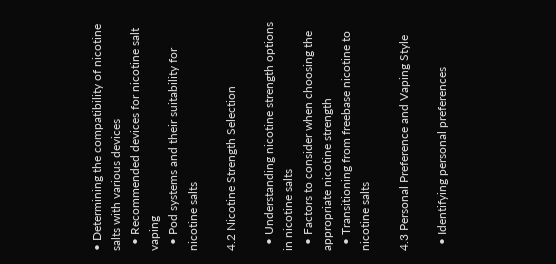• Determining the compatibility of nicotine salts with various devices
  • Recommended devices for nicotine salt vaping
  • Pod systems and their suitability for nicotine salts

4.2 Nicotine Strength Selection

  • Understanding nicotine strength options in nicotine salts
  • Factors to consider when choosing the appropriate nicotine strength
  • Transitioning from freebase nicotine to nicotine salts

4.3 Personal Preference and Vaping Style

  • Identifying personal preferences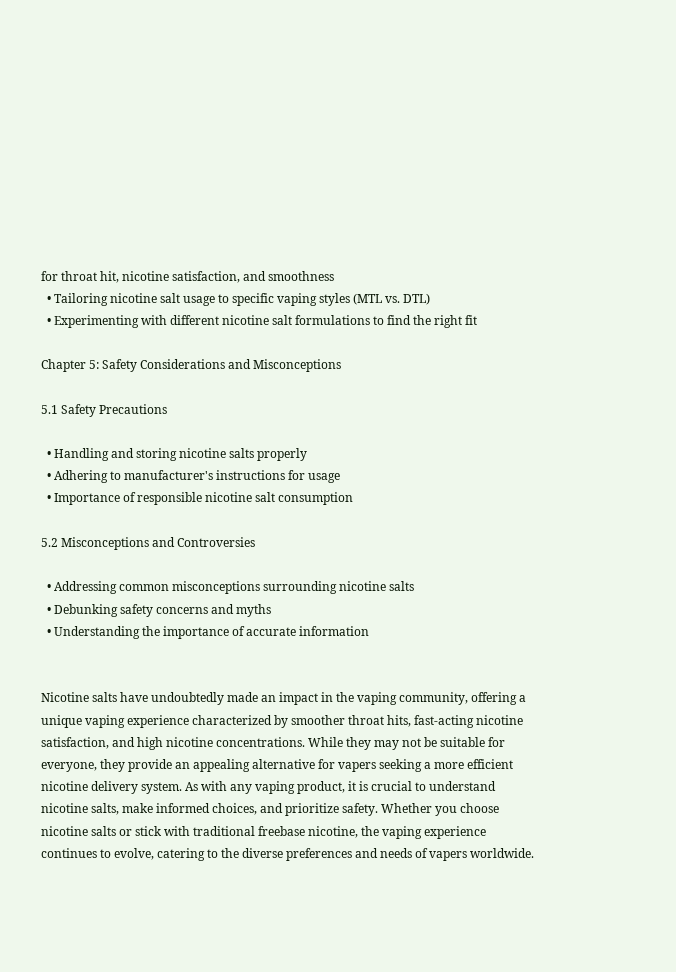for throat hit, nicotine satisfaction, and smoothness
  • Tailoring nicotine salt usage to specific vaping styles (MTL vs. DTL)
  • Experimenting with different nicotine salt formulations to find the right fit

Chapter 5: Safety Considerations and Misconceptions

5.1 Safety Precautions

  • Handling and storing nicotine salts properly
  • Adhering to manufacturer's instructions for usage
  • Importance of responsible nicotine salt consumption

5.2 Misconceptions and Controversies

  • Addressing common misconceptions surrounding nicotine salts
  • Debunking safety concerns and myths
  • Understanding the importance of accurate information


Nicotine salts have undoubtedly made an impact in the vaping community, offering a unique vaping experience characterized by smoother throat hits, fast-acting nicotine satisfaction, and high nicotine concentrations. While they may not be suitable for everyone, they provide an appealing alternative for vapers seeking a more efficient nicotine delivery system. As with any vaping product, it is crucial to understand nicotine salts, make informed choices, and prioritize safety. Whether you choose nicotine salts or stick with traditional freebase nicotine, the vaping experience continues to evolve, catering to the diverse preferences and needs of vapers worldwide.